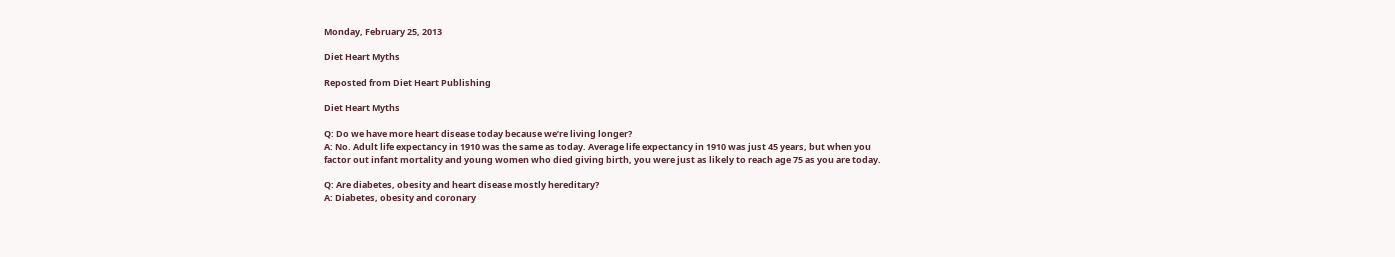Monday, February 25, 2013

Diet Heart Myths

Reposted from Diet Heart Publishing

Diet Heart Myths

Q: Do we have more heart disease today because we’re living longer?
A: No. Adult life expectancy in 1910 was the same as today. Average life expectancy in 1910 was just 45 years, but when you factor out infant mortality and young women who died giving birth, you were just as likely to reach age 75 as you are today.

Q: Are diabetes, obesity and heart disease mostly hereditary?
A: Diabetes, obesity and coronary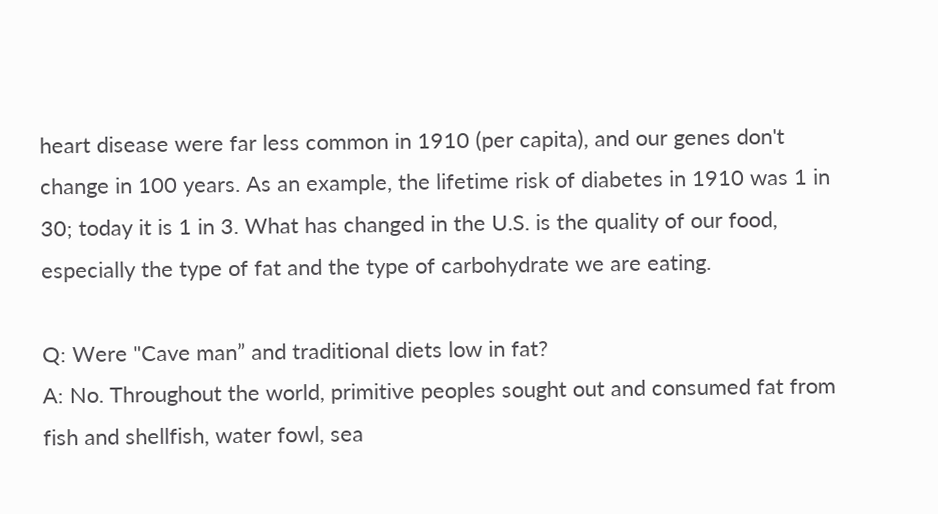heart disease were far less common in 1910 (per capita), and our genes don't change in 100 years. As an example, the lifetime risk of diabetes in 1910 was 1 in 30; today it is 1 in 3. What has changed in the U.S. is the quality of our food, especially the type of fat and the type of carbohydrate we are eating.

Q: Were "Cave man” and traditional diets low in fat?
A: No. Throughout the world, primitive peoples sought out and consumed fat from fish and shellfish, water fowl, sea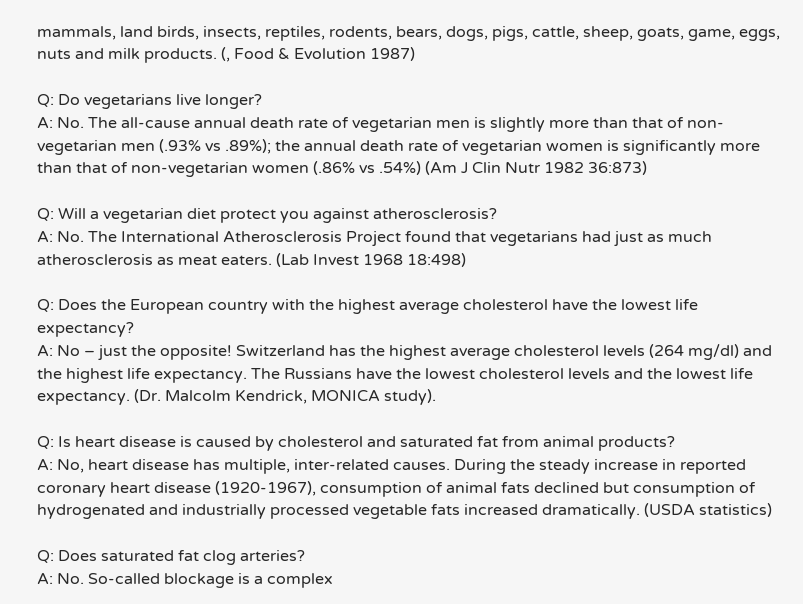mammals, land birds, insects, reptiles, rodents, bears, dogs, pigs, cattle, sheep, goats, game, eggs, nuts and milk products. (, Food & Evolution 1987)

Q: Do vegetarians live longer?
A: No. The all-cause annual death rate of vegetarian men is slightly more than that of non-vegetarian men (.93% vs .89%); the annual death rate of vegetarian women is significantly more than that of non-vegetarian women (.86% vs .54%) (Am J Clin Nutr 1982 36:873)

Q: Will a vegetarian diet protect you against atherosclerosis?
A: No. The International Atherosclerosis Project found that vegetarians had just as much atherosclerosis as meat eaters. (Lab Invest 1968 18:498)

Q: Does the European country with the highest average cholesterol have the lowest life expectancy?
A: No – just the opposite! Switzerland has the highest average cholesterol levels (264 mg/dl) and the highest life expectancy. The Russians have the lowest cholesterol levels and the lowest life expectancy. (Dr. Malcolm Kendrick, MONICA study).

Q: Is heart disease is caused by cholesterol and saturated fat from animal products?
A: No, heart disease has multiple, inter-related causes. During the steady increase in reported coronary heart disease (1920-1967), consumption of animal fats declined but consumption of hydrogenated and industrially processed vegetable fats increased dramatically. (USDA statistics)

Q: Does saturated fat clog arteries?
A: No. So-called blockage is a complex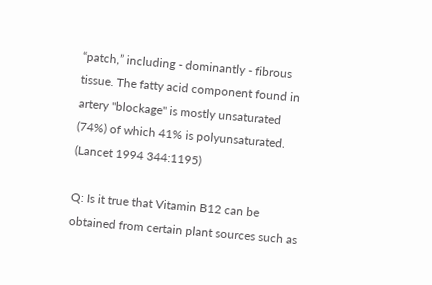“patch,” including - dominantly - fibrous tissue. The fatty acid component found in artery "blockage" is mostly unsaturated (74%) of which 41% is polyunsaturated. (Lancet 1994 344:1195)

Q: Is it true that Vitamin B12 can be obtained from certain plant sources such as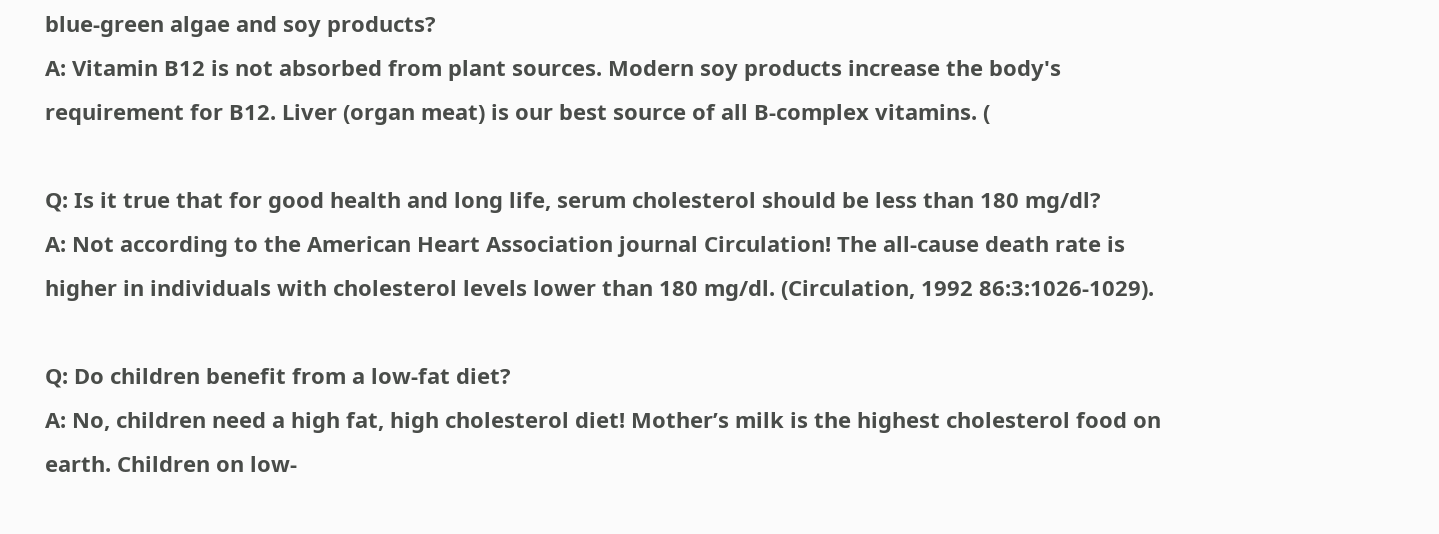blue-green algae and soy products?
A: Vitamin B12 is not absorbed from plant sources. Modern soy products increase the body's requirement for B12. Liver (organ meat) is our best source of all B-complex vitamins. (

Q: Is it true that for good health and long life, serum cholesterol should be less than 180 mg/dl?
A: Not according to the American Heart Association journal Circulation! The all-cause death rate is higher in individuals with cholesterol levels lower than 180 mg/dl. (Circulation, 1992 86:3:1026-1029).

Q: Do children benefit from a low-fat diet?
A: No, children need a high fat, high cholesterol diet! Mother’s milk is the highest cholesterol food on earth. Children on low-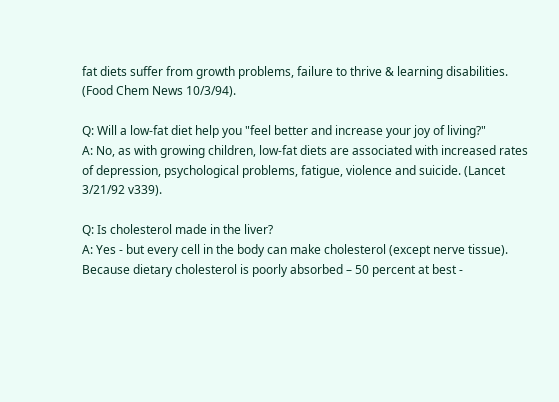fat diets suffer from growth problems, failure to thrive & learning disabilities. (Food Chem News 10/3/94).

Q: Will a low-fat diet help you "feel better and increase your joy of living?"
A: No, as with growing children, low-fat diets are associated with increased rates of depression, psychological problems, fatigue, violence and suicide. (Lancet 3/21/92 v339).

Q: Is cholesterol made in the liver?
A: Yes - but every cell in the body can make cholesterol (except nerve tissue). Because dietary cholesterol is poorly absorbed – 50 percent at best -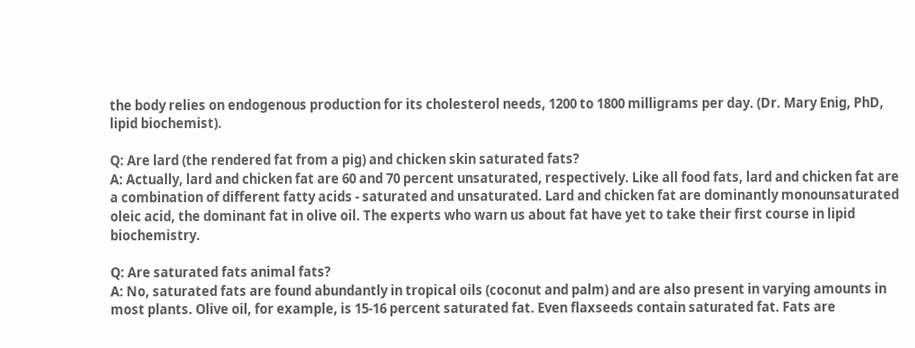the body relies on endogenous production for its cholesterol needs, 1200 to 1800 milligrams per day. (Dr. Mary Enig, PhD, lipid biochemist).

Q: Are lard (the rendered fat from a pig) and chicken skin saturated fats?
A: Actually, lard and chicken fat are 60 and 70 percent unsaturated, respectively. Like all food fats, lard and chicken fat are a combination of different fatty acids - saturated and unsaturated. Lard and chicken fat are dominantly monounsaturated oleic acid, the dominant fat in olive oil. The experts who warn us about fat have yet to take their first course in lipid biochemistry.

Q: Are saturated fats animal fats?
A: No, saturated fats are found abundantly in tropical oils (coconut and palm) and are also present in varying amounts in most plants. Olive oil, for example, is 15-16 percent saturated fat. Even flaxseeds contain saturated fat. Fats are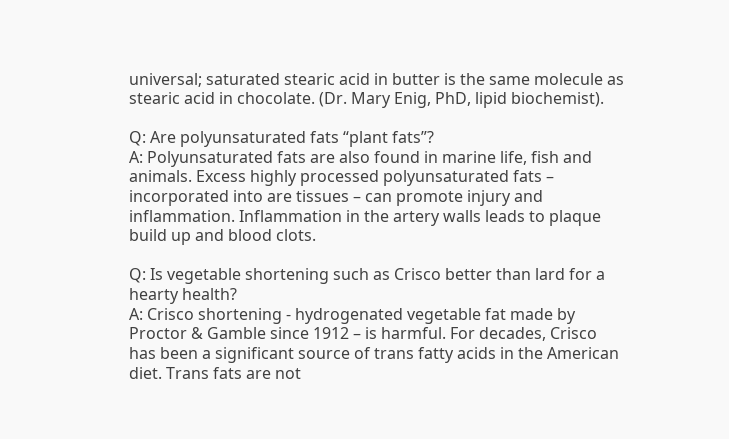universal; saturated stearic acid in butter is the same molecule as stearic acid in chocolate. (Dr. Mary Enig, PhD, lipid biochemist).

Q: Are polyunsaturated fats “plant fats”?
A: Polyunsaturated fats are also found in marine life, fish and animals. Excess highly processed polyunsaturated fats – incorporated into are tissues – can promote injury and inflammation. Inflammation in the artery walls leads to plaque build up and blood clots.

Q: Is vegetable shortening such as Crisco better than lard for a hearty health?
A: Crisco shortening - hydrogenated vegetable fat made by Proctor & Gamble since 1912 – is harmful. For decades, Crisco has been a significant source of trans fatty acids in the American diet. Trans fats are not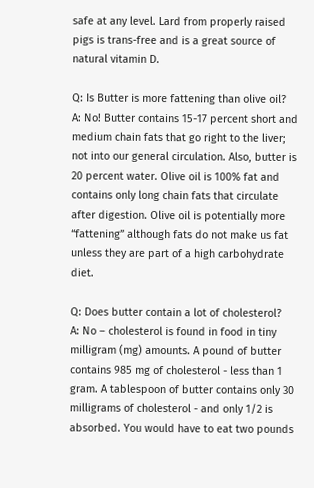safe at any level. Lard from properly raised pigs is trans-free and is a great source of natural vitamin D.

Q: Is Butter is more fattening than olive oil?
A: No! Butter contains 15-17 percent short and medium chain fats that go right to the liver; not into our general circulation. Also, butter is 20 percent water. Olive oil is 100% fat and contains only long chain fats that circulate after digestion. Olive oil is potentially more “fattening” although fats do not make us fat unless they are part of a high carbohydrate diet.

Q: Does butter contain a lot of cholesterol?
A: No – cholesterol is found in food in tiny milligram (mg) amounts. A pound of butter contains 985 mg of cholesterol - less than 1 gram. A tablespoon of butter contains only 30 milligrams of cholesterol - and only 1/2 is absorbed. You would have to eat two pounds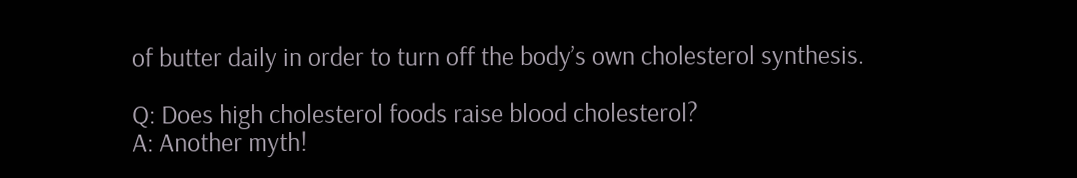of butter daily in order to turn off the body’s own cholesterol synthesis.

Q: Does high cholesterol foods raise blood cholesterol?
A: Another myth!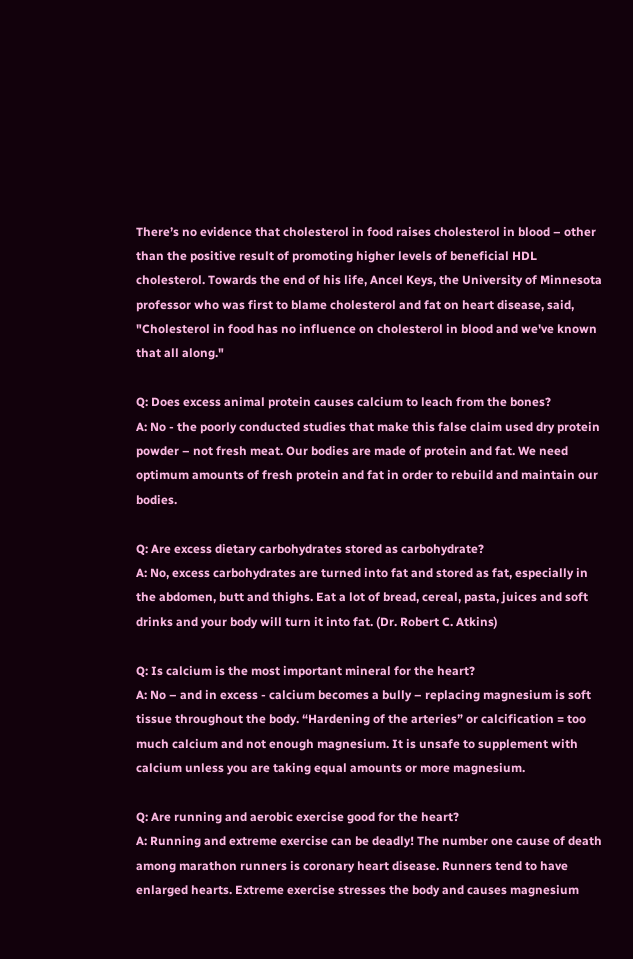There’s no evidence that cholesterol in food raises cholesterol in blood – other than the positive result of promoting higher levels of beneficial HDL cholesterol. Towards the end of his life, Ancel Keys, the University of Minnesota professor who was first to blame cholesterol and fat on heart disease, said, "Cholesterol in food has no influence on cholesterol in blood and we've known that all along."

Q: Does excess animal protein causes calcium to leach from the bones?
A: No - the poorly conducted studies that make this false claim used dry protein powder – not fresh meat. Our bodies are made of protein and fat. We need optimum amounts of fresh protein and fat in order to rebuild and maintain our bodies.

Q: Are excess dietary carbohydrates stored as carbohydrate?
A: No, excess carbohydrates are turned into fat and stored as fat, especially in the abdomen, butt and thighs. Eat a lot of bread, cereal, pasta, juices and soft drinks and your body will turn it into fat. (Dr. Robert C. Atkins)

Q: Is calcium is the most important mineral for the heart?
A: No – and in excess - calcium becomes a bully – replacing magnesium is soft tissue throughout the body. “Hardening of the arteries” or calcification = too much calcium and not enough magnesium. It is unsafe to supplement with calcium unless you are taking equal amounts or more magnesium.

Q: Are running and aerobic exercise good for the heart?
A: Running and extreme exercise can be deadly! The number one cause of death among marathon runners is coronary heart disease. Runners tend to have enlarged hearts. Extreme exercise stresses the body and causes magnesium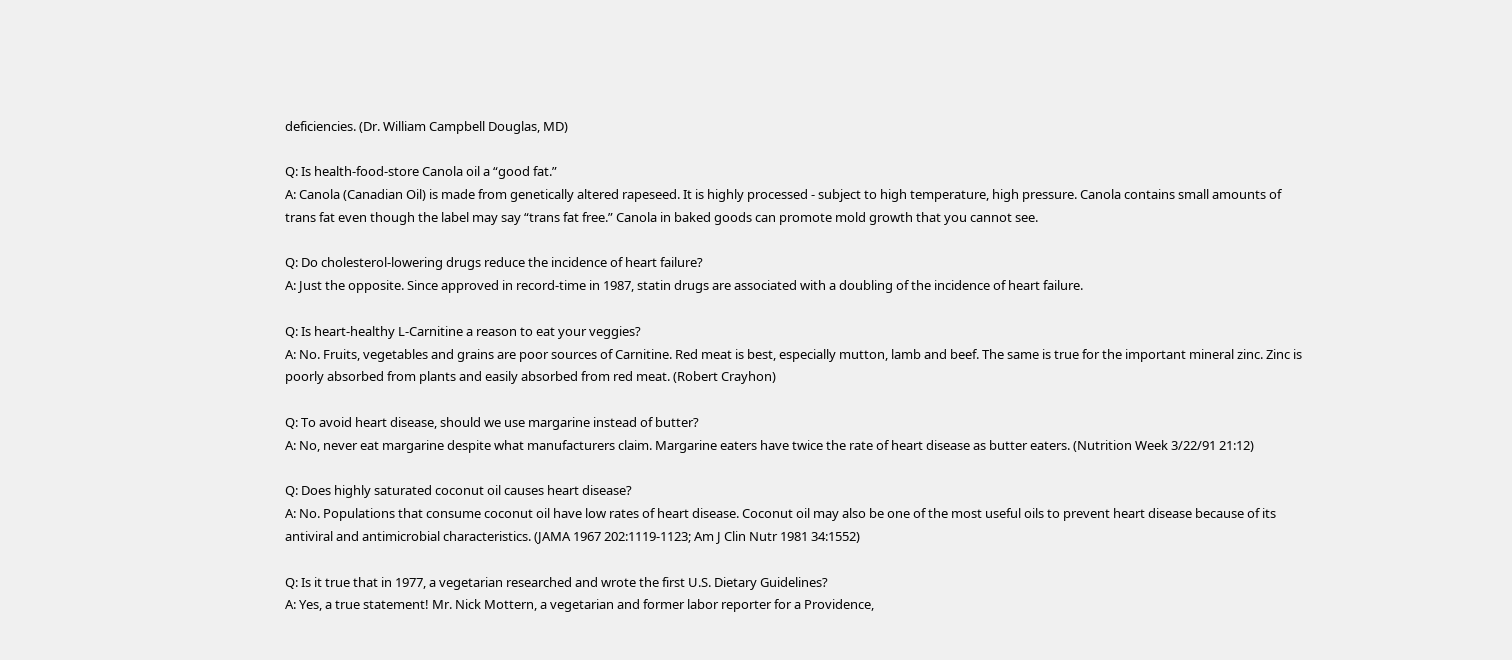deficiencies. (Dr. William Campbell Douglas, MD)

Q: Is health-food-store Canola oil a “good fat.”
A: Canola (Canadian Oil) is made from genetically altered rapeseed. It is highly processed - subject to high temperature, high pressure. Canola contains small amounts of trans fat even though the label may say “trans fat free.” Canola in baked goods can promote mold growth that you cannot see.

Q: Do cholesterol-lowering drugs reduce the incidence of heart failure?
A: Just the opposite. Since approved in record-time in 1987, statin drugs are associated with a doubling of the incidence of heart failure.

Q: Is heart-healthy L-Carnitine a reason to eat your veggies?
A: No. Fruits, vegetables and grains are poor sources of Carnitine. Red meat is best, especially mutton, lamb and beef. The same is true for the important mineral zinc. Zinc is poorly absorbed from plants and easily absorbed from red meat. (Robert Crayhon)

Q: To avoid heart disease, should we use margarine instead of butter?
A: No, never eat margarine despite what manufacturers claim. Margarine eaters have twice the rate of heart disease as butter eaters. (Nutrition Week 3/22/91 21:12)

Q: Does highly saturated coconut oil causes heart disease?
A: No. Populations that consume coconut oil have low rates of heart disease. Coconut oil may also be one of the most useful oils to prevent heart disease because of its antiviral and antimicrobial characteristics. (JAMA 1967 202:1119-1123; Am J Clin Nutr 1981 34:1552)

Q: Is it true that in 1977, a vegetarian researched and wrote the first U.S. Dietary Guidelines?
A: Yes, a true statement! Mr. Nick Mottern, a vegetarian and former labor reporter for a Providence,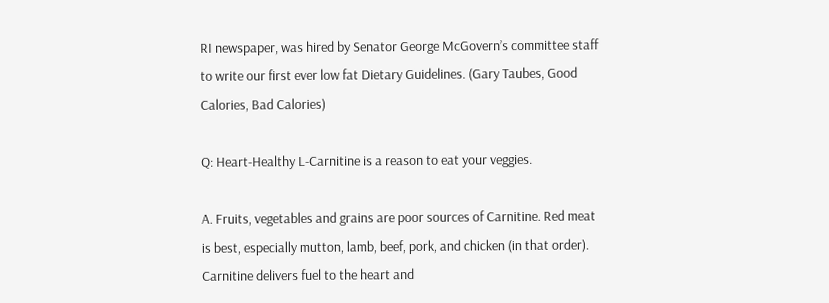RI newspaper, was hired by Senator George McGovern’s committee staff to write our first ever low fat Dietary Guidelines. (Gary Taubes, Good Calories, Bad Calories)

Q: Heart-Healthy L-Carnitine is a reason to eat your veggies.

A. Fruits, vegetables and grains are poor sources of Carnitine. Red meat is best, especially mutton, lamb, beef, pork, and chicken (in that order). Carnitine delivers fuel to the heart and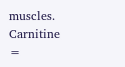muscles. Carnitine =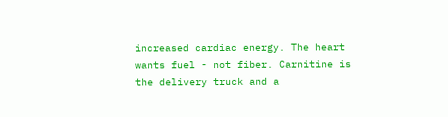increased cardiac energy. The heart wants fuel - not fiber. Carnitine is the delivery truck and a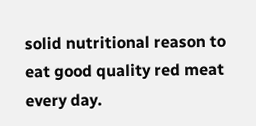solid nutritional reason to eat good quality red meat every day.